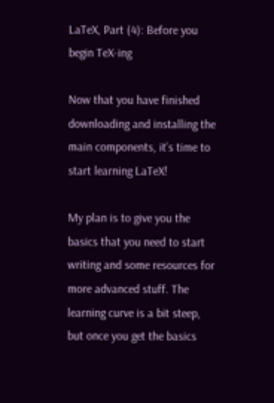LaTeX, Part (4): Before you begin TeX-ing

Now that you have finished downloading and installing the main components, it’s time to start learning LaTeX!

My plan is to give you the basics that you need to start writing and some resources for more advanced stuff. The learning curve is a bit steep, but once you get the basics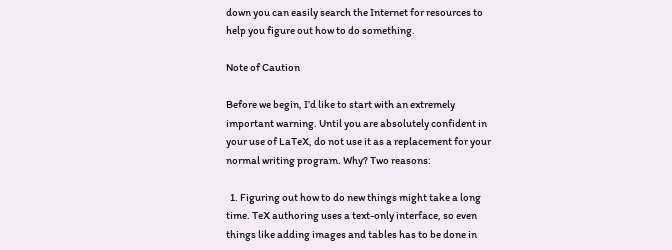down you can easily search the Internet for resources to help you figure out how to do something.

Note of Caution

Before we begin, I’d like to start with an extremely important warning. Until you are absolutely confident in your use of LaTeX, do not use it as a replacement for your normal writing program. Why? Two reasons:

  1. Figuring out how to do new things might take a long time. TeX authoring uses a text-only interface, so even things like adding images and tables has to be done in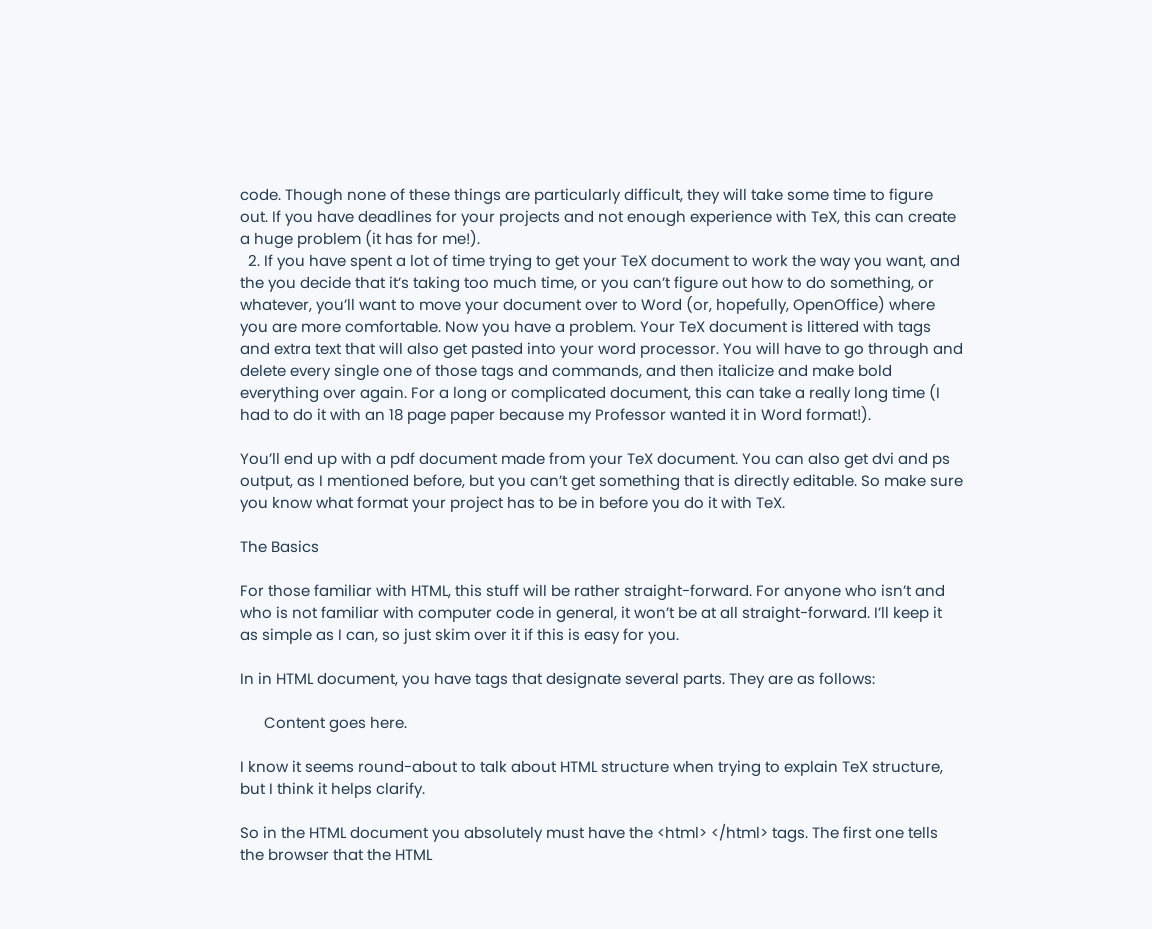code. Though none of these things are particularly difficult, they will take some time to figure out. If you have deadlines for your projects and not enough experience with TeX, this can create a huge problem (it has for me!).
  2. If you have spent a lot of time trying to get your TeX document to work the way you want, and the you decide that it’s taking too much time, or you can’t figure out how to do something, or whatever, you’ll want to move your document over to Word (or, hopefully, OpenOffice) where you are more comfortable. Now you have a problem. Your TeX document is littered with tags and extra text that will also get pasted into your word processor. You will have to go through and delete every single one of those tags and commands, and then italicize and make bold everything over again. For a long or complicated document, this can take a really long time (I had to do it with an 18 page paper because my Professor wanted it in Word format!).

You’ll end up with a pdf document made from your TeX document. You can also get dvi and ps output, as I mentioned before, but you can’t get something that is directly editable. So make sure you know what format your project has to be in before you do it with TeX.

The Basics

For those familiar with HTML, this stuff will be rather straight-forward. For anyone who isn’t and who is not familiar with computer code in general, it won’t be at all straight-forward. I’ll keep it as simple as I can, so just skim over it if this is easy for you.

In in HTML document, you have tags that designate several parts. They are as follows:

      Content goes here.

I know it seems round-about to talk about HTML structure when trying to explain TeX structure, but I think it helps clarify.

So in the HTML document you absolutely must have the <html> </html> tags. The first one tells the browser that the HTML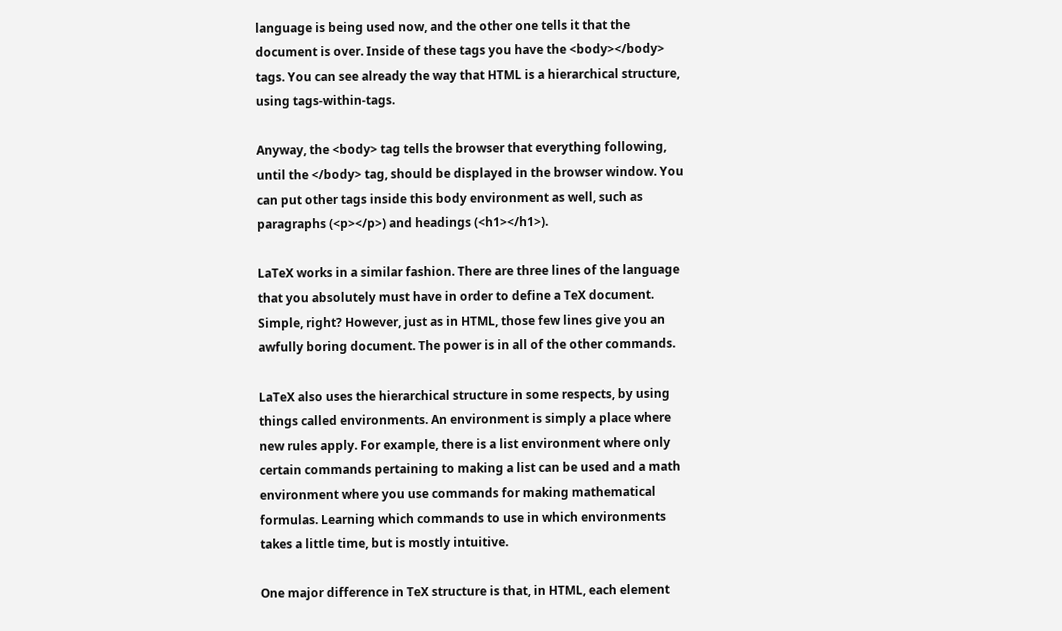language is being used now, and the other one tells it that the document is over. Inside of these tags you have the <body></body> tags. You can see already the way that HTML is a hierarchical structure, using tags-within-tags.

Anyway, the <body> tag tells the browser that everything following, until the </body> tag, should be displayed in the browser window. You can put other tags inside this body environment as well, such as paragraphs (<p></p>) and headings (<h1></h1>).

LaTeX works in a similar fashion. There are three lines of the language that you absolutely must have in order to define a TeX document. Simple, right? However, just as in HTML, those few lines give you an awfully boring document. The power is in all of the other commands.

LaTeX also uses the hierarchical structure in some respects, by using things called environments. An environment is simply a place where new rules apply. For example, there is a list environment where only certain commands pertaining to making a list can be used and a math environment where you use commands for making mathematical formulas. Learning which commands to use in which environments takes a little time, but is mostly intuitive.

One major difference in TeX structure is that, in HTML, each element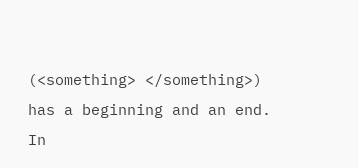(<something> </something>) has a beginning and an end. In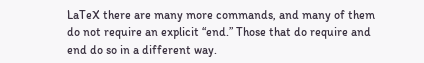LaTeX there are many more commands, and many of them do not require an explicit “end.” Those that do require and end do so in a different way.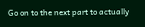Go on to the next part to actually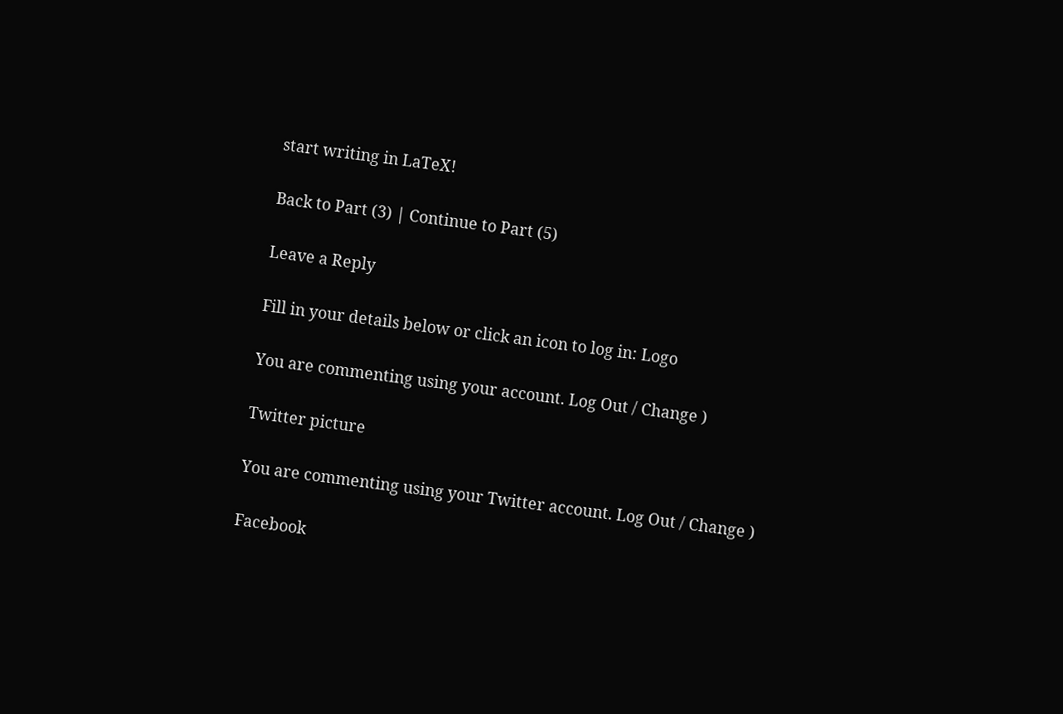start writing in LaTeX!

Back to Part (3) | Continue to Part (5)

Leave a Reply

Fill in your details below or click an icon to log in: Logo

You are commenting using your account. Log Out / Change )

Twitter picture

You are commenting using your Twitter account. Log Out / Change )

Facebook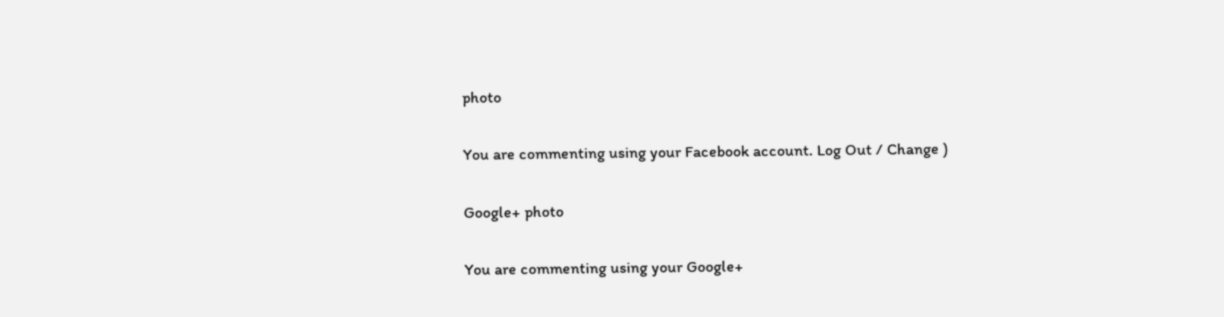photo

You are commenting using your Facebook account. Log Out / Change )

Google+ photo

You are commenting using your Google+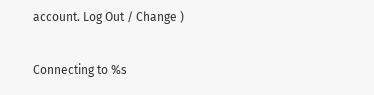account. Log Out / Change )

Connecting to %s